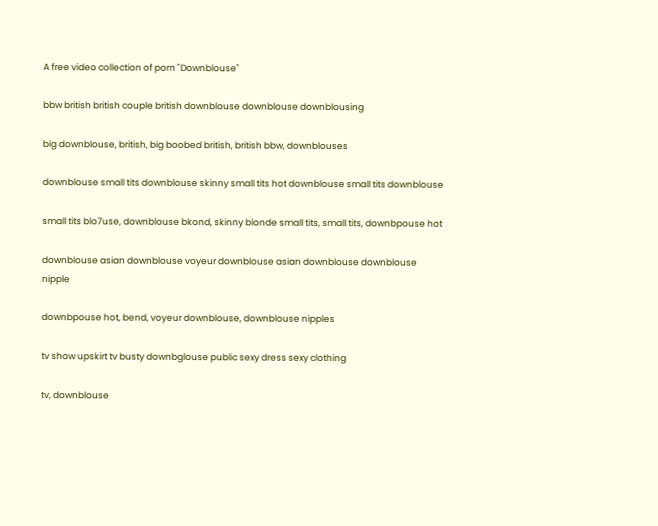A free video collection of porn "Downblouse"

bbw british british couple british downblouse downblouse downblousing

big downblouse, british, big boobed british, british bbw, downblouses

downblouse small tits downblouse skinny small tits hot downblouse small tits downblouse

small tits blo7use, downblouse bkond, skinny blonde small tits, small tits, downbpouse hot

downblouse asian downblouse voyeur downblouse asian downblouse downblouse nipple

downbpouse hot, bend, voyeur downblouse, downblouse nipples

tv show upskirt tv busty downbglouse public sexy dress sexy clothing

tv, downblouse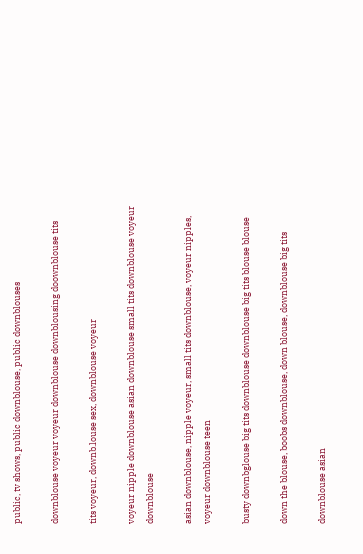public, tv shows, public downblouse, public downblouses

downblouse voyeur voyeur downblouse downblousing doownblouse tits

tits voyeur, downb.louse sex, downblouse voyeur

voyeur nipple downblouse asian downblouse small tits downblouse voyeur downblouse

asian downblouse, nipple voyeur, small tits downblouse, voyeur nipples, voyeur downblouse teen

busty downbglouse big tits downblouse downblouse big tits blouse blouse

down the blouse, boobs downblouse, down blouse, downblouse big tits

downblouse asian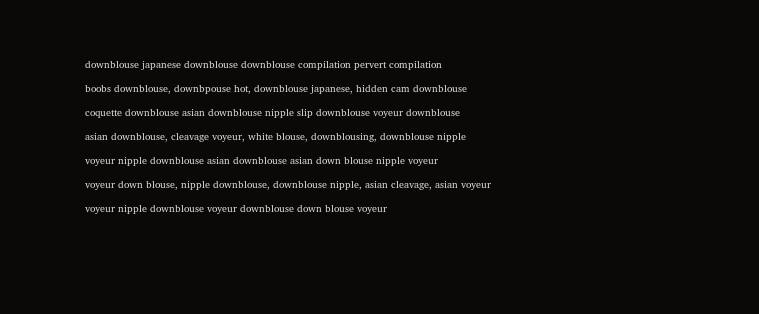downblouse japanese downblouse downblouse compilation pervert compilation

boobs downblouse, downbpouse hot, downblouse japanese, hidden cam downblouse

coquette downblouse asian downblouse nipple slip downblouse voyeur downblouse

asian downblouse, cleavage voyeur, white blouse, downblousing, downblouse nipple

voyeur nipple downblouse asian downblouse asian down blouse nipple voyeur

voyeur down blouse, nipple downblouse, downblouse nipple, asian cleavage, asian voyeur

voyeur nipple downblouse voyeur downblouse down blouse voyeur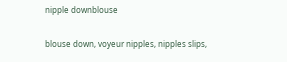nipple downblouse

blouse down, voyeur nipples, nipples slips,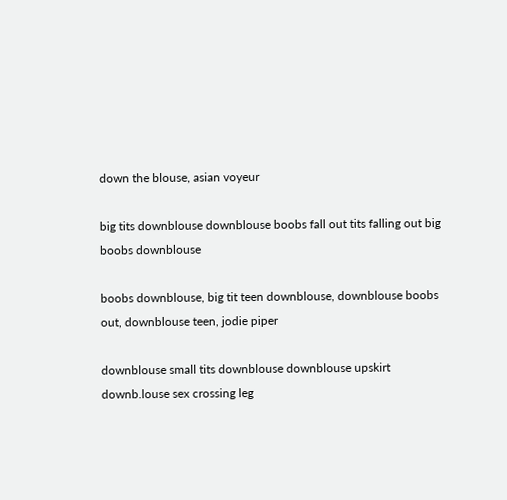down the blouse, asian voyeur

big tits downblouse downblouse boobs fall out tits falling out big boobs downblouse

boobs downblouse, big tit teen downblouse, downblouse boobs out, downblouse teen, jodie piper

downblouse small tits downblouse downblouse upskirt downb.louse sex crossing leg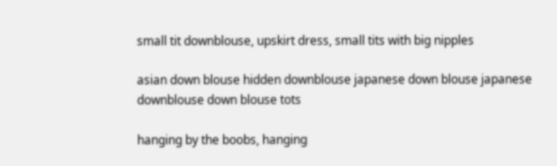small tit downblouse, upskirt dress, small tits with big nipples

asian down blouse hidden downblouse japanese down blouse japanese downblouse down blouse tots

hanging by the boobs, hanging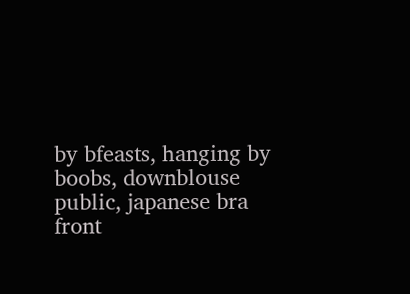by bfeasts, hanging by boobs, downblouse public, japanese bra front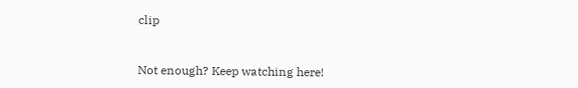clip


Not enough? Keep watching here!